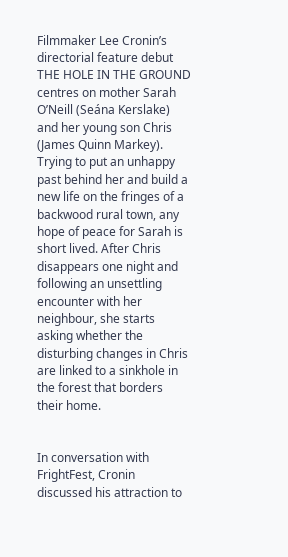Filmmaker Lee Cronin’s directorial feature debut THE HOLE IN THE GROUND centres on mother Sarah O’Neill (Seána Kerslake) and her young son Chris (James Quinn Markey). Trying to put an unhappy past behind her and build a new life on the fringes of a backwood rural town, any hope of peace for Sarah is short lived. After Chris disappears one night and following an unsettling encounter with her neighbour, she starts asking whether the disturbing changes in Chris are linked to a sinkhole in the forest that borders their home.


In conversation with FrightFest, Cronin discussed his attraction to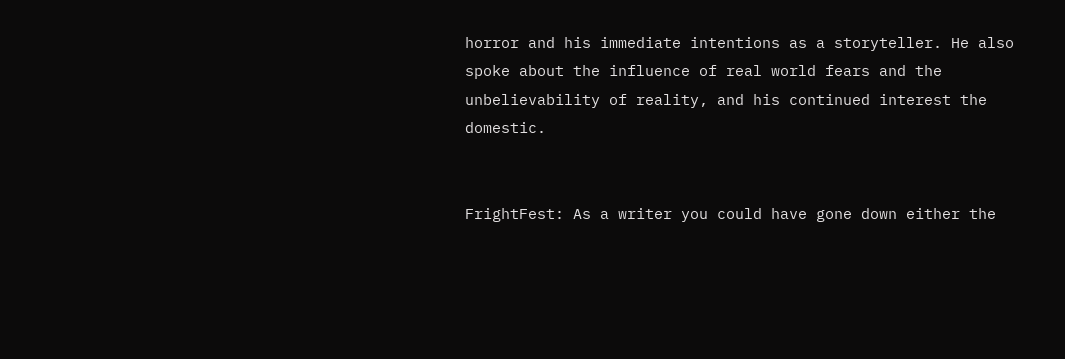horror and his immediate intentions as a storyteller. He also spoke about the influence of real world fears and the unbelievability of reality, and his continued interest the domestic.


FrightFest: As a writer you could have gone down either the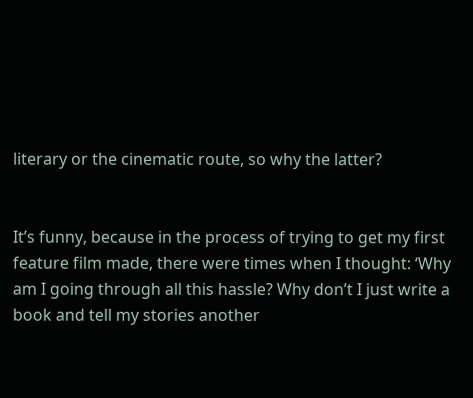literary or the cinematic route, so why the latter?


It’s funny, because in the process of trying to get my first feature film made, there were times when I thought: ‘Why am I going through all this hassle? Why don’t I just write a book and tell my stories another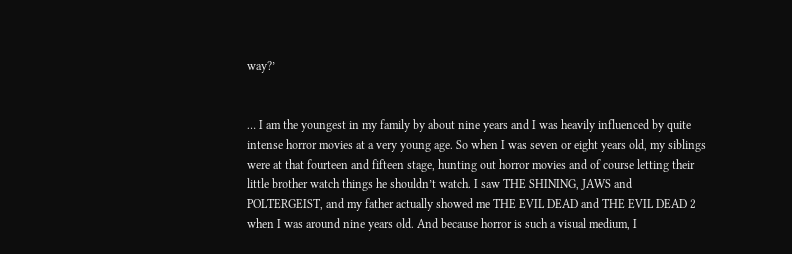way?’


… I am the youngest in my family by about nine years and I was heavily influenced by quite intense horror movies at a very young age. So when I was seven or eight years old, my siblings were at that fourteen and fifteen stage, hunting out horror movies and of course letting their little brother watch things he shouldn’t watch. I saw THE SHINING, JAWS and POLTERGEIST, and my father actually showed me THE EVIL DEAD and THE EVIL DEAD 2 when I was around nine years old. And because horror is such a visual medium, I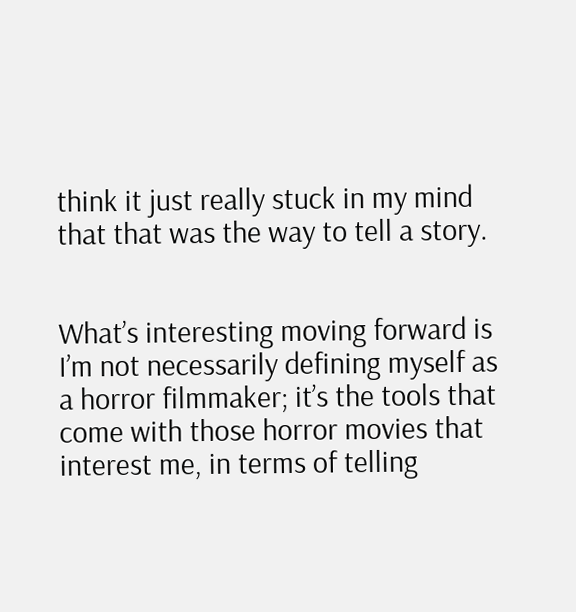think it just really stuck in my mind that that was the way to tell a story.


What’s interesting moving forward is I’m not necessarily defining myself as a horror filmmaker; it’s the tools that come with those horror movies that interest me, in terms of telling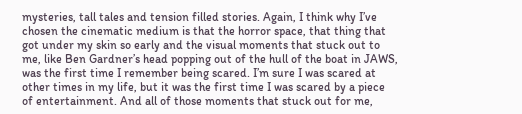mysteries, tall tales and tension filled stories. Again, I think why I’ve chosen the cinematic medium is that the horror space, that thing that got under my skin so early and the visual moments that stuck out to me, like Ben Gardner’s head popping out of the hull of the boat in JAWS, was the first time I remember being scared. I’m sure I was scared at other times in my life, but it was the first time I was scared by a piece of entertainment. And all of those moments that stuck out for me,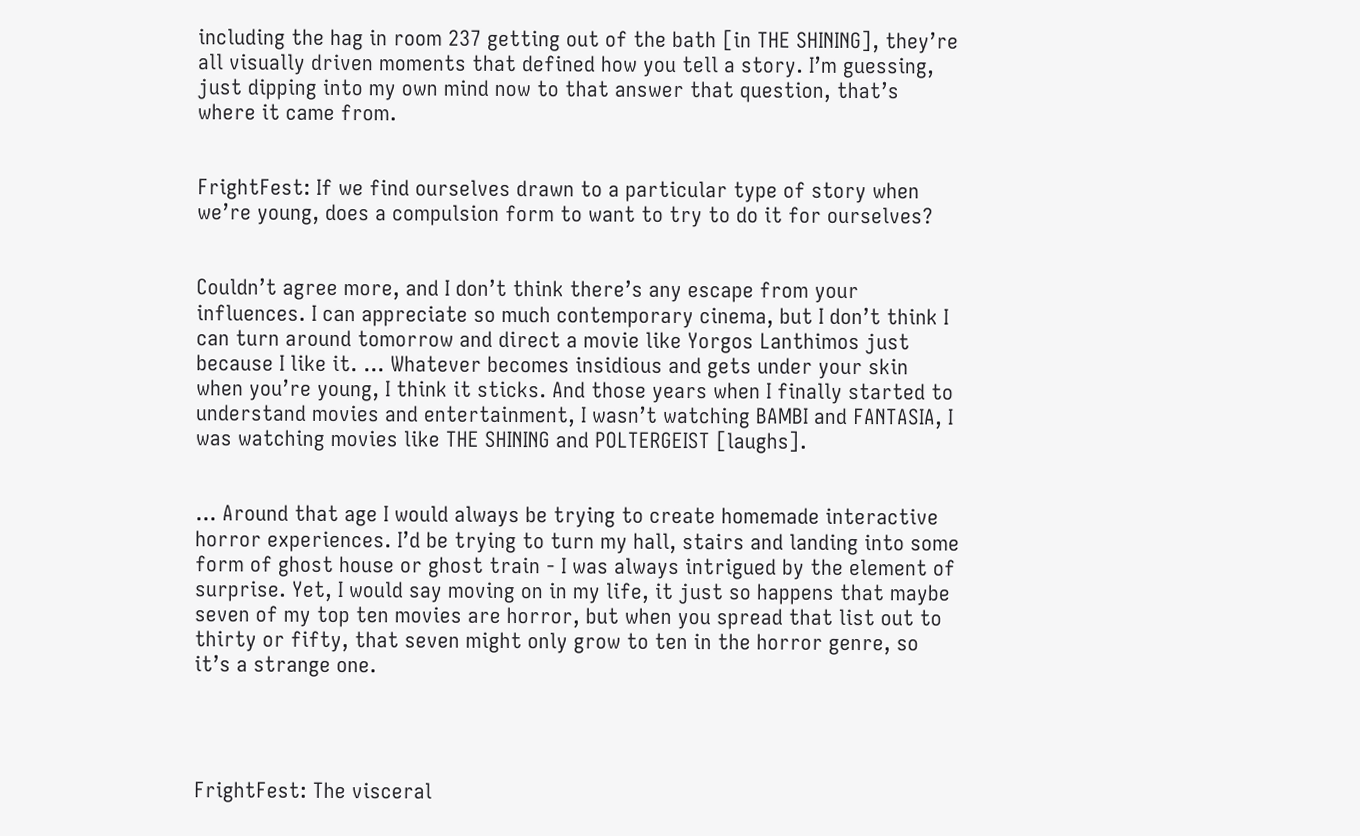including the hag in room 237 getting out of the bath [in THE SHINING], they’re all visually driven moments that defined how you tell a story. I’m guessing, just dipping into my own mind now to that answer that question, that’s where it came from.


FrightFest: If we find ourselves drawn to a particular type of story when we’re young, does a compulsion form to want to try to do it for ourselves?


Couldn’t agree more, and I don’t think there’s any escape from your influences. I can appreciate so much contemporary cinema, but I don’t think I can turn around tomorrow and direct a movie like Yorgos Lanthimos just because I like it. … Whatever becomes insidious and gets under your skin when you’re young, I think it sticks. And those years when I finally started to understand movies and entertainment, I wasn’t watching BAMBI and FANTASIA, I was watching movies like THE SHINING and POLTERGEIST [laughs].


… Around that age I would always be trying to create homemade interactive horror experiences. I’d be trying to turn my hall, stairs and landing into some form of ghost house or ghost train - I was always intrigued by the element of surprise. Yet, I would say moving on in my life, it just so happens that maybe seven of my top ten movies are horror, but when you spread that list out to thirty or fifty, that seven might only grow to ten in the horror genre, so it’s a strange one.




FrightFest: The visceral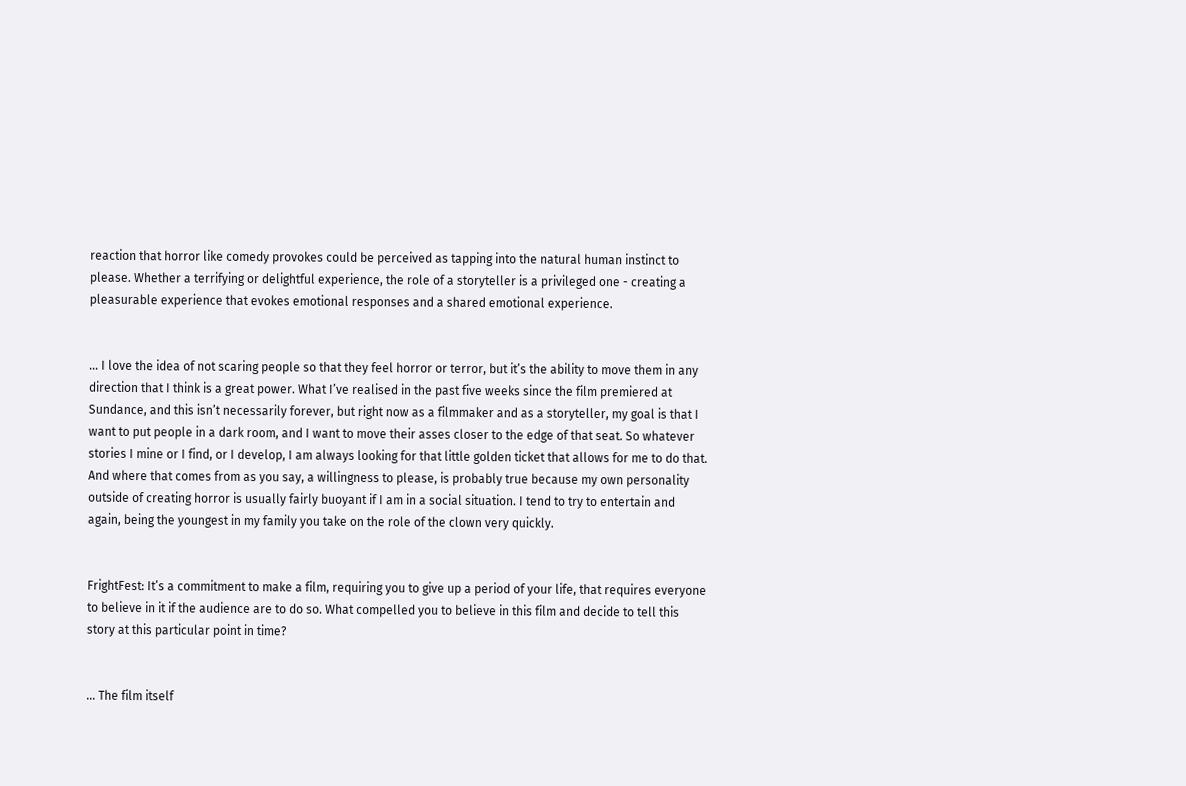reaction that horror like comedy provokes could be perceived as tapping into the natural human instinct to please. Whether a terrifying or delightful experience, the role of a storyteller is a privileged one - creating a pleasurable experience that evokes emotional responses and a shared emotional experience.


… I love the idea of not scaring people so that they feel horror or terror, but it’s the ability to move them in any direction that I think is a great power. What I’ve realised in the past five weeks since the film premiered at Sundance, and this isn’t necessarily forever, but right now as a filmmaker and as a storyteller, my goal is that I want to put people in a dark room, and I want to move their asses closer to the edge of that seat. So whatever stories I mine or I find, or I develop, I am always looking for that little golden ticket that allows for me to do that. And where that comes from as you say, a willingness to please, is probably true because my own personality outside of creating horror is usually fairly buoyant if I am in a social situation. I tend to try to entertain and again, being the youngest in my family you take on the role of the clown very quickly.


FrightFest: It’s a commitment to make a film, requiring you to give up a period of your life, that requires everyone to believe in it if the audience are to do so. What compelled you to believe in this film and decide to tell this story at this particular point in time?


… The film itself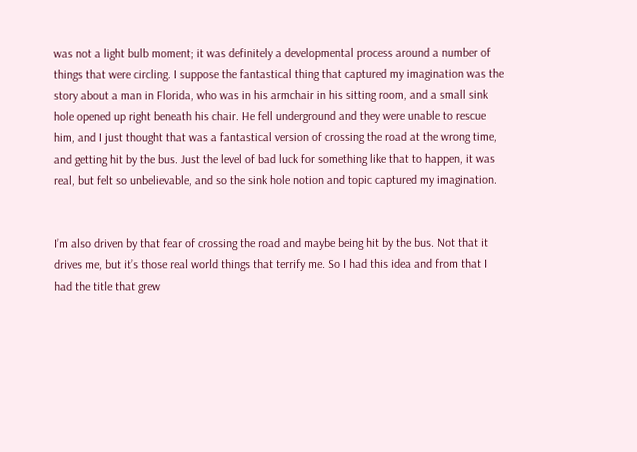was not a light bulb moment; it was definitely a developmental process around a number of things that were circling. I suppose the fantastical thing that captured my imagination was the story about a man in Florida, who was in his armchair in his sitting room, and a small sink hole opened up right beneath his chair. He fell underground and they were unable to rescue him, and I just thought that was a fantastical version of crossing the road at the wrong time, and getting hit by the bus. Just the level of bad luck for something like that to happen, it was real, but felt so unbelievable, and so the sink hole notion and topic captured my imagination.


I’m also driven by that fear of crossing the road and maybe being hit by the bus. Not that it drives me, but it’s those real world things that terrify me. So I had this idea and from that I had the title that grew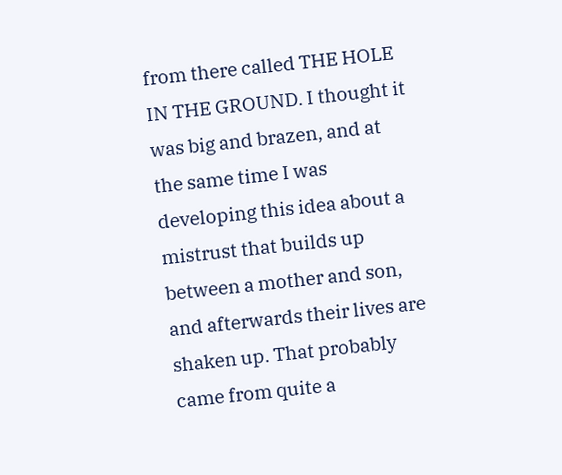from there called THE HOLE IN THE GROUND. I thought it was big and brazen, and at the same time I was developing this idea about a mistrust that builds up between a mother and son, and afterwards their lives are shaken up. That probably came from quite a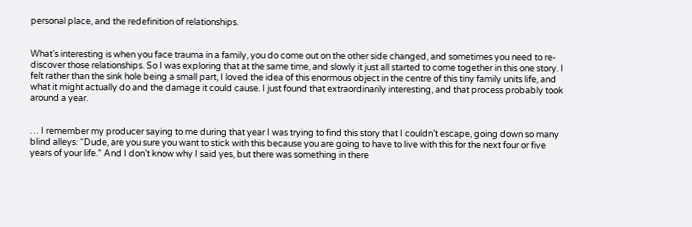personal place, and the redefinition of relationships.


What’s interesting is when you face trauma in a family, you do come out on the other side changed, and sometimes you need to re-discover those relationships. So I was exploring that at the same time, and slowly it just all started to come together in this one story. I felt rather than the sink hole being a small part, I loved the idea of this enormous object in the centre of this tiny family units life, and what it might actually do and the damage it could cause. I just found that extraordinarily interesting, and that process probably took around a year.


… I remember my producer saying to me during that year I was trying to find this story that I couldn’t escape, going down so many blind alleys: “Dude, are you sure you want to stick with this because you are going to have to live with this for the next four or five years of your life.” And I don’t know why I said yes, but there was something in there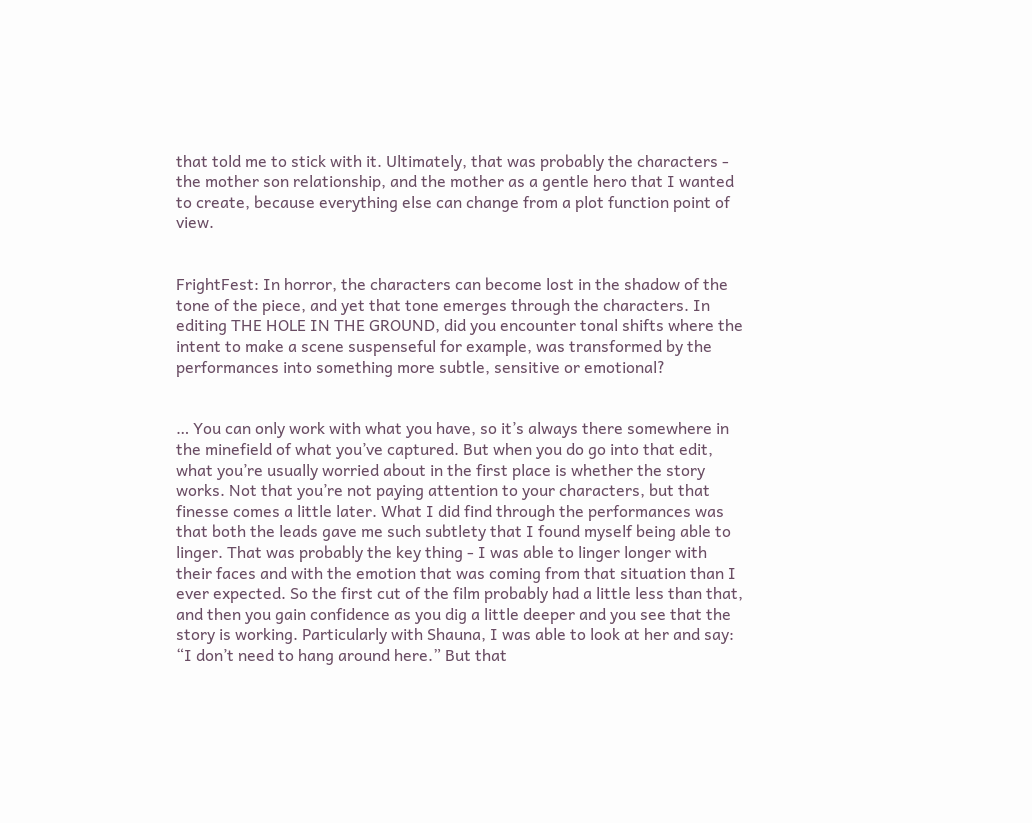that told me to stick with it. Ultimately, that was probably the characters - the mother son relationship, and the mother as a gentle hero that I wanted to create, because everything else can change from a plot function point of view.


FrightFest: In horror, the characters can become lost in the shadow of the tone of the piece, and yet that tone emerges through the characters. In editing THE HOLE IN THE GROUND, did you encounter tonal shifts where the intent to make a scene suspenseful for example, was transformed by the performances into something more subtle, sensitive or emotional?


… You can only work with what you have, so it’s always there somewhere in the minefield of what you’ve captured. But when you do go into that edit, what you’re usually worried about in the first place is whether the story works. Not that you’re not paying attention to your characters, but that finesse comes a little later. What I did find through the performances was that both the leads gave me such subtlety that I found myself being able to linger. That was probably the key thing - I was able to linger longer with their faces and with the emotion that was coming from that situation than I ever expected. So the first cut of the film probably had a little less than that, and then you gain confidence as you dig a little deeper and you see that the story is working. Particularly with Shauna, I was able to look at her and say: “I don’t need to hang around here.” But that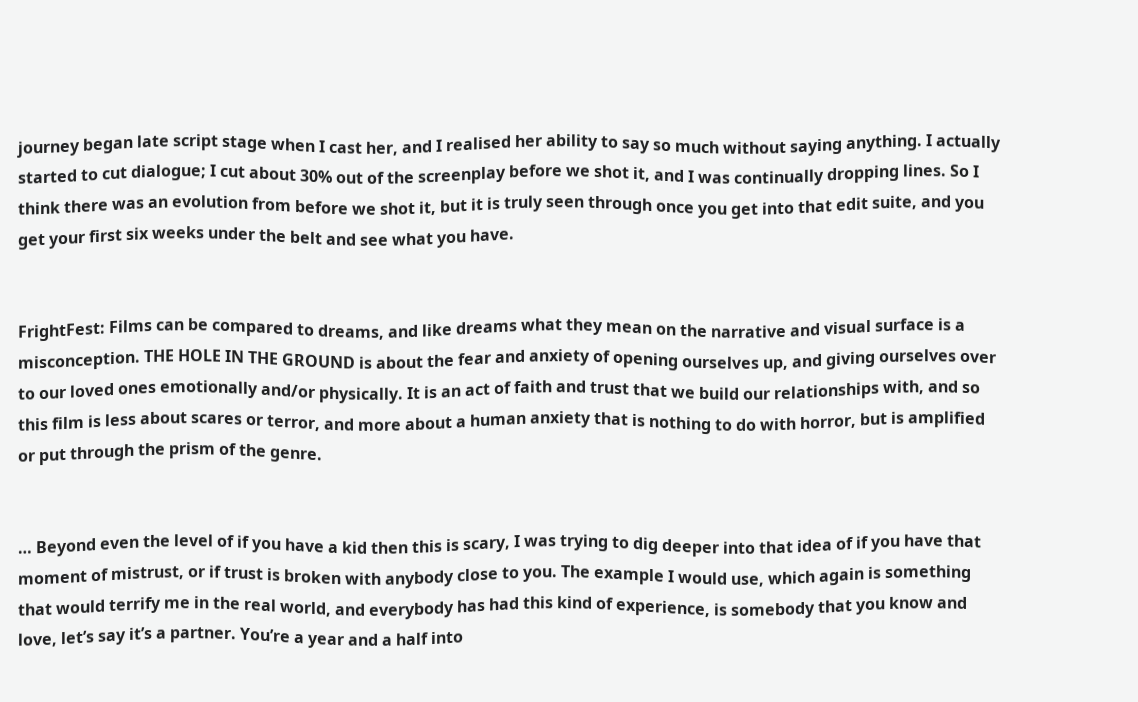journey began late script stage when I cast her, and I realised her ability to say so much without saying anything. I actually started to cut dialogue; I cut about 30% out of the screenplay before we shot it, and I was continually dropping lines. So I think there was an evolution from before we shot it, but it is truly seen through once you get into that edit suite, and you get your first six weeks under the belt and see what you have.


FrightFest: Films can be compared to dreams, and like dreams what they mean on the narrative and visual surface is a misconception. THE HOLE IN THE GROUND is about the fear and anxiety of opening ourselves up, and giving ourselves over to our loved ones emotionally and/or physically. It is an act of faith and trust that we build our relationships with, and so this film is less about scares or terror, and more about a human anxiety that is nothing to do with horror, but is amplified or put through the prism of the genre.


… Beyond even the level of if you have a kid then this is scary, I was trying to dig deeper into that idea of if you have that moment of mistrust, or if trust is broken with anybody close to you. The example I would use, which again is something that would terrify me in the real world, and everybody has had this kind of experience, is somebody that you know and love, let’s say it’s a partner. You’re a year and a half into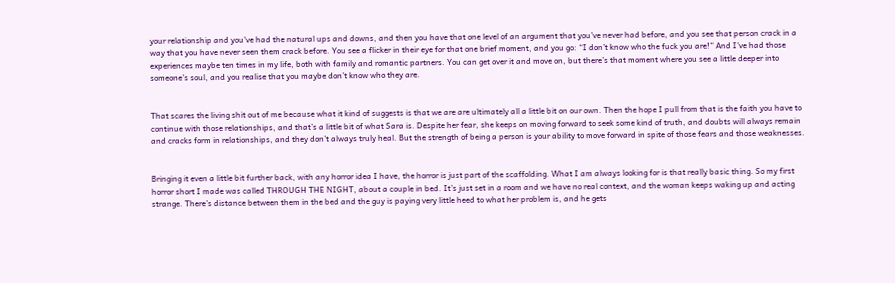your relationship and you’ve had the natural ups and downs, and then you have that one level of an argument that you’ve never had before, and you see that person crack in a way that you have never seen them crack before. You see a flicker in their eye for that one brief moment, and you go: “I don’t know who the fuck you are!” And I’ve had those experiences maybe ten times in my life, both with family and romantic partners. You can get over it and move on, but there’s that moment where you see a little deeper into someone’s soul, and you realise that you maybe don’t know who they are.


That scares the living shit out of me because what it kind of suggests is that we are are ultimately all a little bit on our own. Then the hope I pull from that is the faith you have to continue with those relationships, and that’s a little bit of what Sara is. Despite her fear, she keeps on moving forward to seek some kind of truth, and doubts will always remain and cracks form in relationships, and they don’t always truly heal. But the strength of being a person is your ability to move forward in spite of those fears and those weaknesses.


Bringing it even a little bit further back, with any horror idea I have, the horror is just part of the scaffolding. What I am always looking for is that really basic thing. So my first horror short I made was called THROUGH THE NIGHT, about a couple in bed. It’s just set in a room and we have no real context, and the woman keeps waking up and acting strange. There’s distance between them in the bed and the guy is paying very little heed to what her problem is, and he gets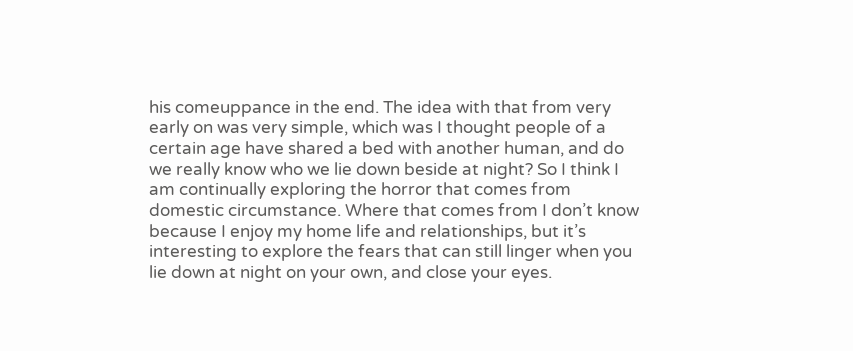his comeuppance in the end. The idea with that from very early on was very simple, which was I thought people of a certain age have shared a bed with another human, and do we really know who we lie down beside at night? So I think I am continually exploring the horror that comes from domestic circumstance. Where that comes from I don’t know because I enjoy my home life and relationships, but it’s interesting to explore the fears that can still linger when you lie down at night on your own, and close your eyes.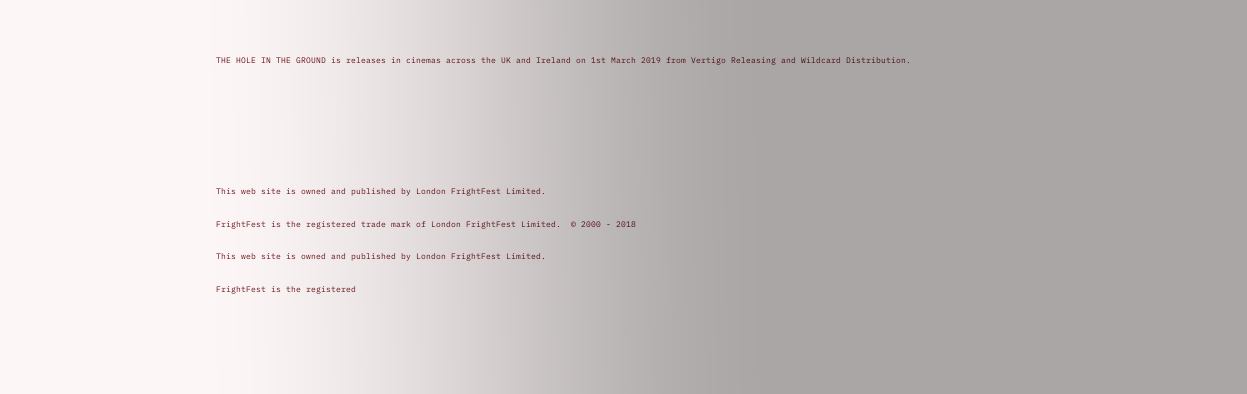THE HOLE IN THE GROUND is releases in cinemas across the UK and Ireland on 1st March 2019 from Vertigo Releasing and Wildcard Distribution.







This web site is owned and published by London FrightFest Limited.

FrightFest is the registered trade mark of London FrightFest Limited.  © 2000 - 2018

This web site is owned and published by London FrightFest Limited.

FrightFest is the registered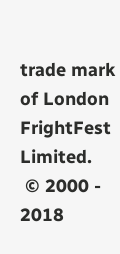trade mark of London FrightFest Limited.
 © 2000 - 2018